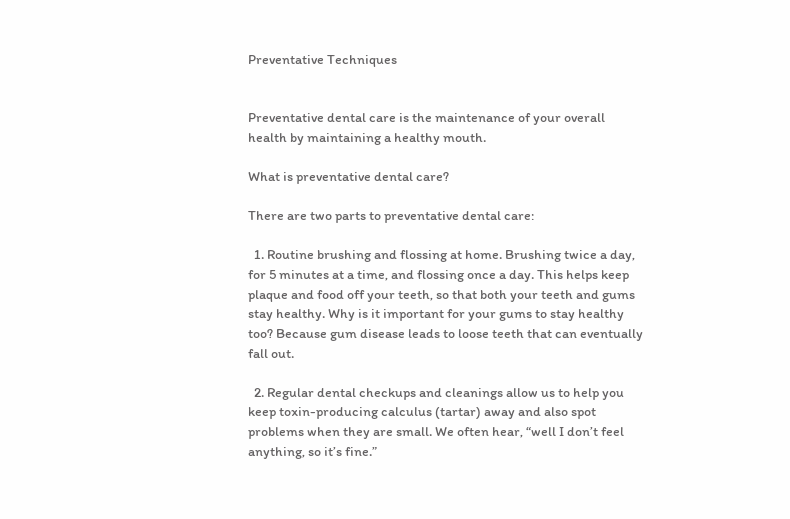Preventative Techniques


Preventative dental care is the maintenance of your overall health by maintaining a healthy mouth.

What is preventative dental care?

There are two parts to preventative dental care:

  1. Routine brushing and flossing at home. Brushing twice a day, for 5 minutes at a time, and flossing once a day. This helps keep plaque and food off your teeth, so that both your teeth and gums stay healthy. Why is it important for your gums to stay healthy too? Because gum disease leads to loose teeth that can eventually fall out.

  2. Regular dental checkups and cleanings allow us to help you keep toxin-producing calculus (tartar) away and also spot problems when they are small. We often hear, “well I don’t feel anything, so it’s fine.”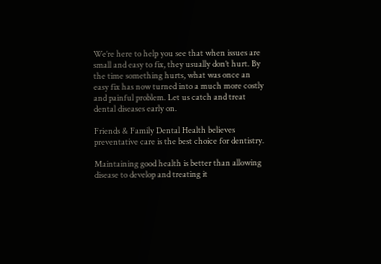We’re here to help you see that when issues are small and easy to fix, they usually don’t hurt. By the time something hurts, what was once an easy fix has now turned into a much more costly and painful problem. Let us catch and treat dental diseases early on.

Friends & Family Dental Health believes preventative care is the best choice for dentistry.

Maintaining good health is better than allowing disease to develop and treating it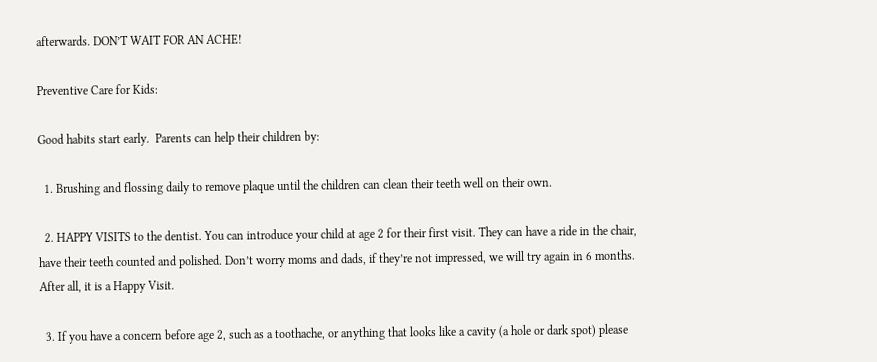afterwards. DON’T WAIT FOR AN ACHE!

Preventive Care for Kids:

Good habits start early.  Parents can help their children by:

  1. Brushing and flossing daily to remove plaque until the children can clean their teeth well on their own.

  2. HAPPY VISITS to the dentist. You can introduce your child at age 2 for their first visit. They can have a ride in the chair, have their teeth counted and polished. Don’t worry moms and dads, if they’re not impressed, we will try again in 6 months. After all, it is a Happy Visit.

  3. If you have a concern before age 2, such as a toothache, or anything that looks like a cavity (a hole or dark spot) please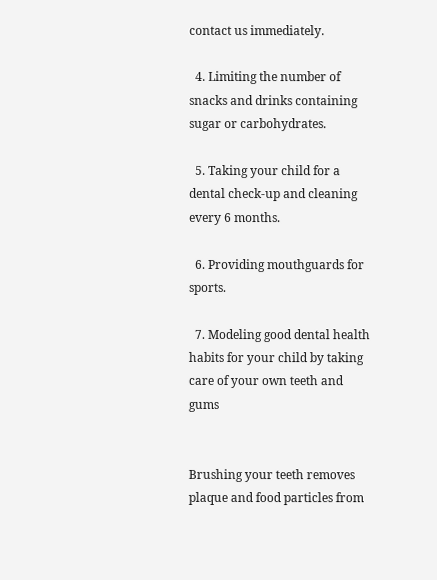contact us immediately.

  4. Limiting the number of snacks and drinks containing sugar or carbohydrates.

  5. Taking your child for a dental check-up and cleaning every 6 months.

  6. Providing mouthguards for sports.

  7. Modeling good dental health habits for your child by taking care of your own teeth and gums


Brushing your teeth removes plaque and food particles from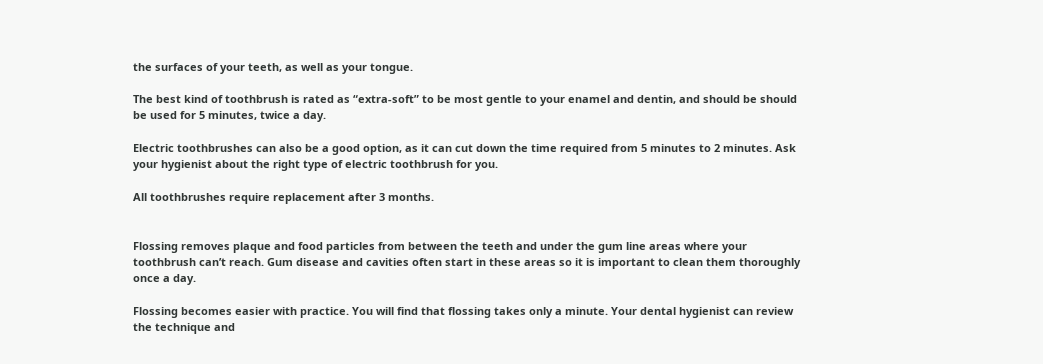the surfaces of your teeth, as well as your tongue.

The best kind of toothbrush is rated as “extra-soft” to be most gentle to your enamel and dentin, and should be should be used for 5 minutes, twice a day.

Electric toothbrushes can also be a good option, as it can cut down the time required from 5 minutes to 2 minutes. Ask your hygienist about the right type of electric toothbrush for you.

All toothbrushes require replacement after 3 months.


Flossing removes plaque and food particles from between the teeth and under the gum line areas where your toothbrush can’t reach. Gum disease and cavities often start in these areas so it is important to clean them thoroughly once a day.

Flossing becomes easier with practice. You will find that flossing takes only a minute. Your dental hygienist can review the technique and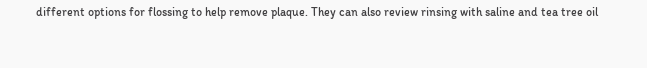different options for flossing to help remove plaque. They can also review rinsing with saline and tea tree oil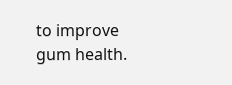to improve gum health.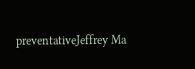preventativeJeffrey Ma